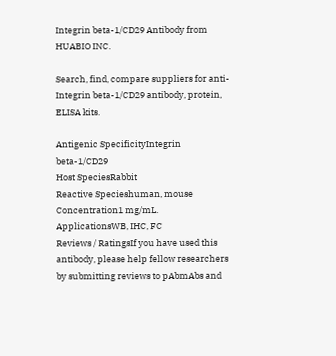Integrin beta-1/CD29 Antibody from HUABIO INC.

Search, find, compare suppliers for anti-Integrin beta-1/CD29 antibody, protein, ELISA kits.

Antigenic SpecificityIntegrin beta-1/CD29
Host SpeciesRabbit
Reactive Specieshuman, mouse
Concentration1 mg/mL.
ApplicationsWB, IHC, FC
Reviews / RatingsIf you have used this antibody, please help fellow researchers by submitting reviews to pAbmAbs and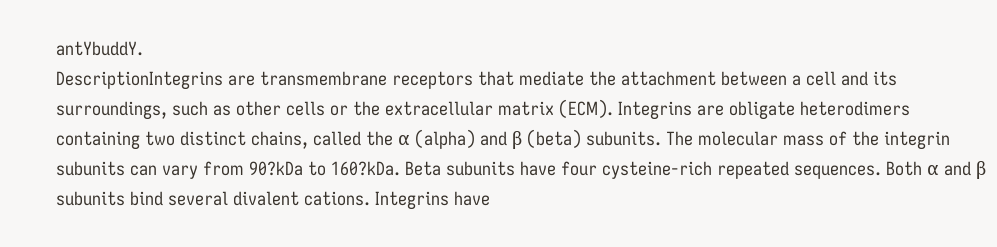antYbuddY.
DescriptionIntegrins are transmembrane receptors that mediate the attachment between a cell and its surroundings, such as other cells or the extracellular matrix (ECM). Integrins are obligate heterodimers containing two distinct chains, called the α (alpha) and β (beta) subunits. The molecular mass of the integrin subunits can vary from 90?kDa to 160?kDa. Beta subunits have four cysteine-rich repeated sequences. Both α and β subunits bind several divalent cations. Integrins have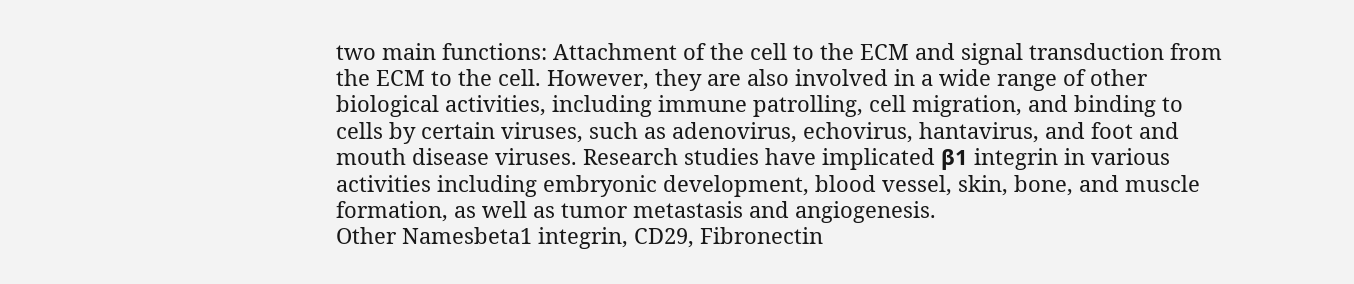two main functions: Attachment of the cell to the ECM and signal transduction from the ECM to the cell. However, they are also involved in a wide range of other biological activities, including immune patrolling, cell migration, and binding to cells by certain viruses, such as adenovirus, echovirus, hantavirus, and foot and mouth disease viruses. Research studies have implicated β1 integrin in various activities including embryonic development, blood vessel, skin, bone, and muscle formation, as well as tumor metastasis and angiogenesis.
Other Namesbeta1 integrin, CD29, Fibronectin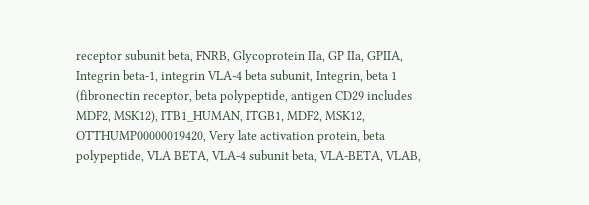receptor subunit beta, FNRB, Glycoprotein IIa, GP IIa, GPIIA, Integrin beta-1, integrin VLA-4 beta subunit, Integrin, beta 1 (fibronectin receptor, beta polypeptide, antigen CD29 includes MDF2, MSK12), ITB1_HUMAN, ITGB1, MDF2, MSK12, OTTHUMP00000019420, Very late activation protein, beta polypeptide, VLA BETA, VLA-4 subunit beta, VLA-BETA, VLAB,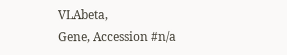VLAbeta,
Gene, Accession #n/a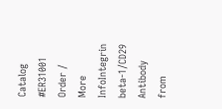Catalog #ER31001
Order / More InfoIntegrin beta-1/CD29 Antibody from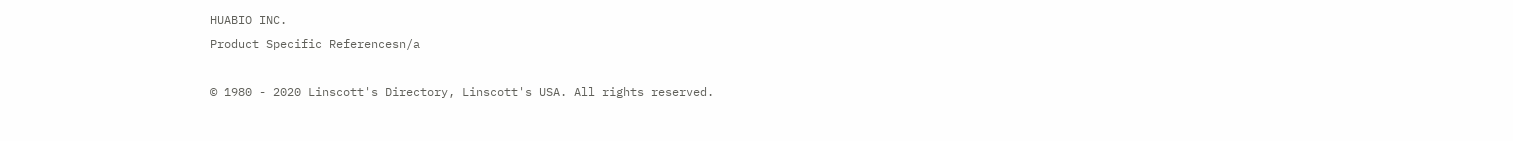HUABIO INC.
Product Specific Referencesn/a

© 1980 - 2020 Linscott's Directory, Linscott's USA. All rights reserved.